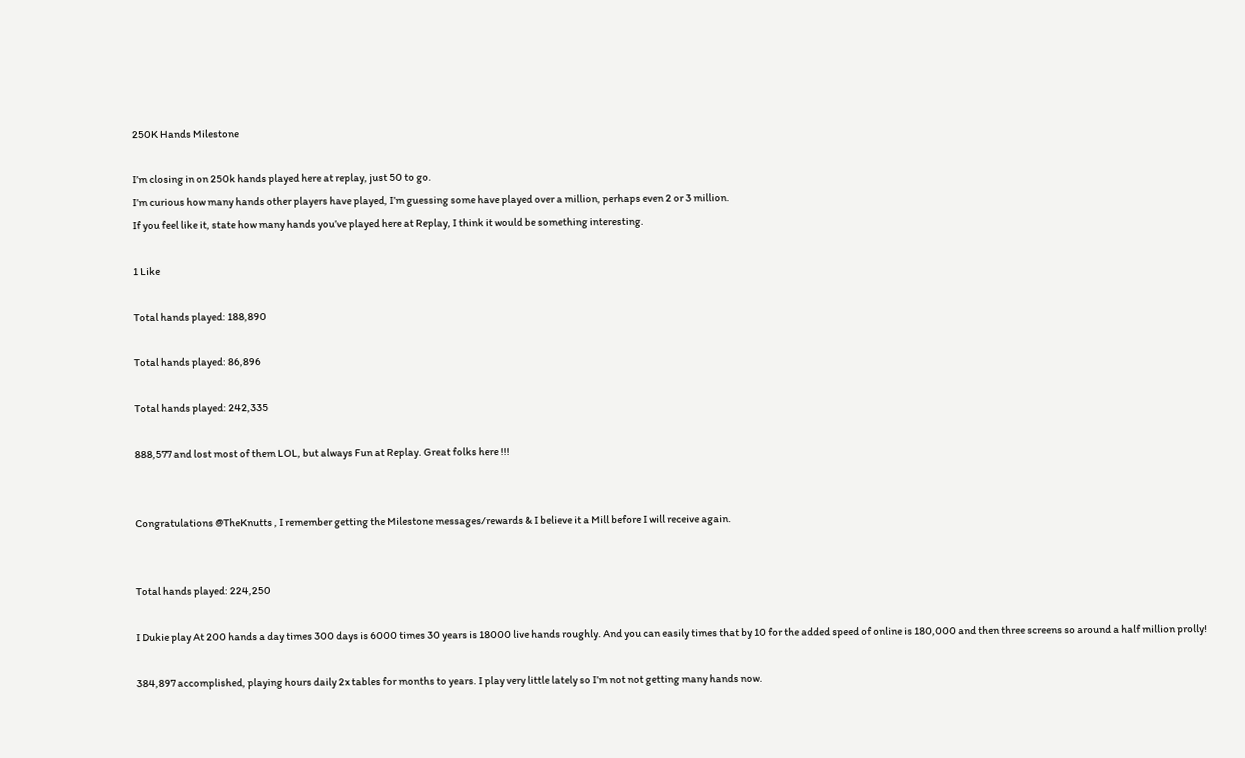250K Hands Milestone

I’m closing in on 250k hands played here at replay, just 50 to go.
I’m curious how many hands other players have played, I’m guessing some have played over a million, perhaps even 2 or 3 million.
If you feel like it, state how many hands you’ve played here at Replay, I think it would be something interesting.

1 Like

Total hands played: 188,890

Total hands played: 86,896

Total hands played: 242,335

888,577 and lost most of them LOL, but always Fun at Replay. Great folks here !!!


Congratulations @TheKnutts , I remember getting the Milestone messages/rewards & I believe it a Mill before I will receive again.


Total hands played: 224,250

I Dukie play At 200 hands a day times 300 days is 6000 times 30 years is 18000 live hands roughly. And you can easily times that by 10 for the added speed of online is 180,000 and then three screens so around a half million prolly!

384,897 accomplished, playing hours daily 2x tables for months to years. I play very little lately so I’m not not getting many hands now.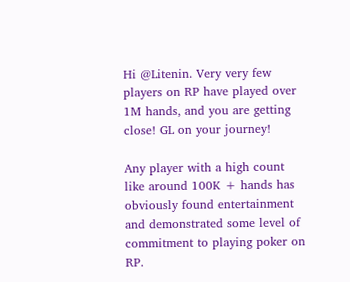Hi @Litenin. Very very few players on RP have played over 1M hands, and you are getting close! GL on your journey!

Any player with a high count like around 100K + hands has obviously found entertainment and demonstrated some level of commitment to playing poker on RP.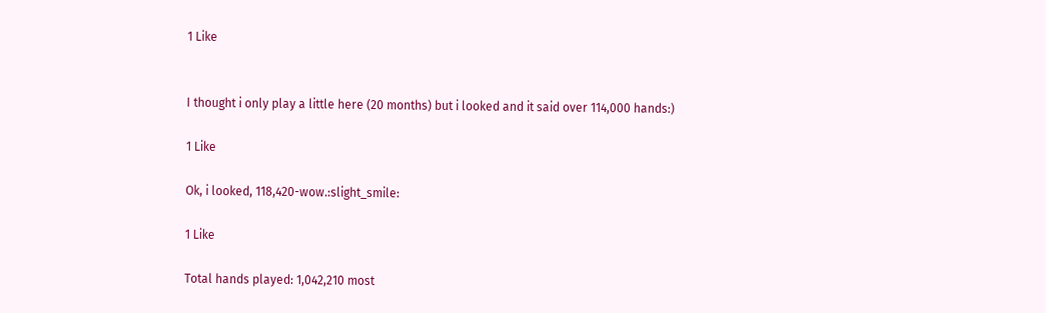1 Like


I thought i only play a little here (20 months) but i looked and it said over 114,000 hands:)

1 Like

Ok, i looked, 118,420-wow.:slight_smile:

1 Like

Total hands played: 1,042,210 most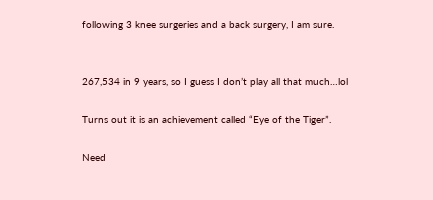following 3 knee surgeries and a back surgery, I am sure.


267,534 in 9 years, so I guess I don’t play all that much…lol

Turns out it is an achievement called “Eye of the Tiger”.

Need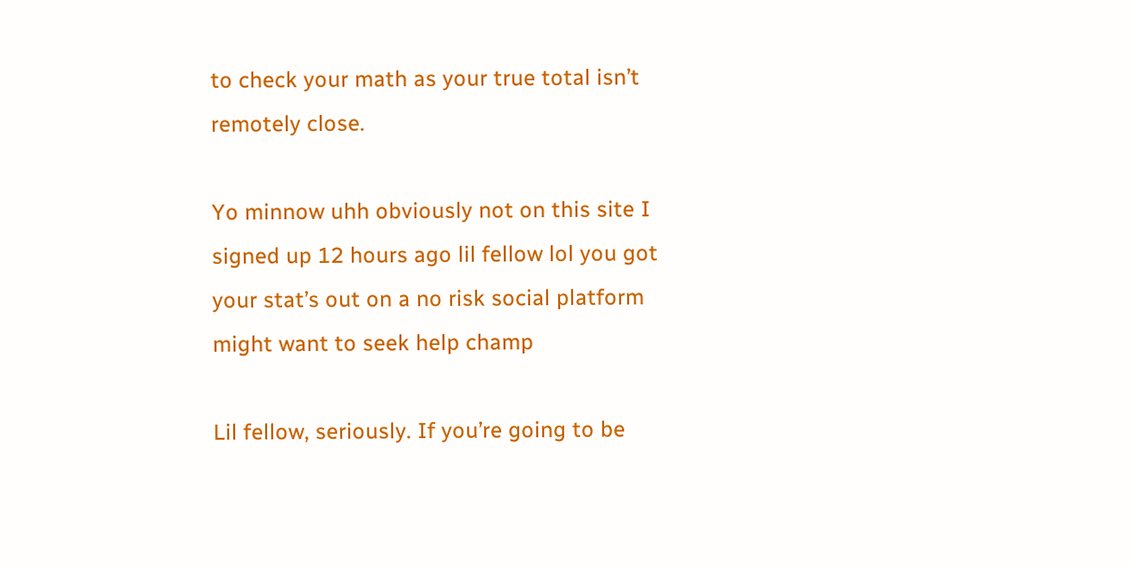to check your math as your true total isn’t remotely close.

Yo minnow uhh obviously not on this site I signed up 12 hours ago lil fellow lol you got your stat’s out on a no risk social platform might want to seek help champ

Lil fellow, seriously. If you’re going to be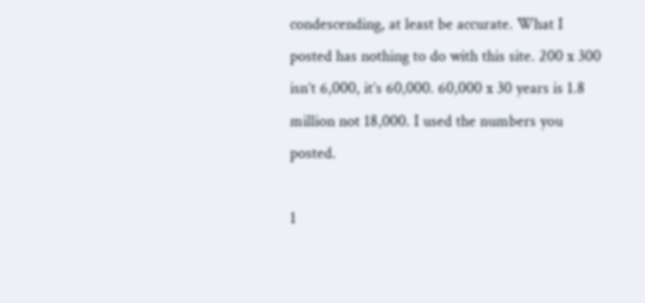condescending, at least be accurate. What I posted has nothing to do with this site. 200 x 300 isn’t 6,000, it’s 60,000. 60,000 x 30 years is 1.8 million not 18,000. I used the numbers you posted.

1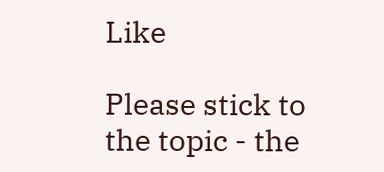Like

Please stick to the topic - the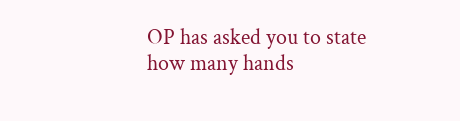OP has asked you to state how many hands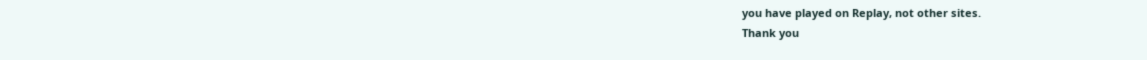you have played on Replay, not other sites.
Thank you